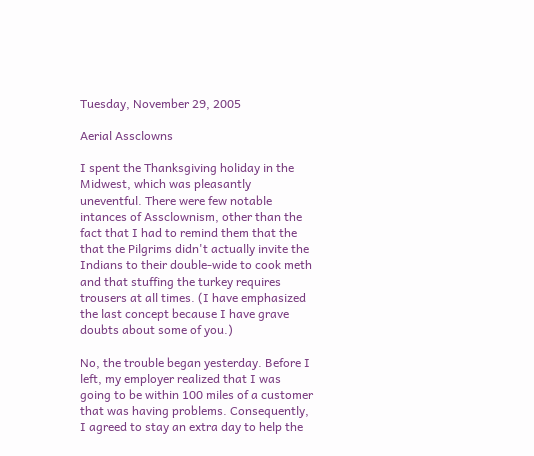Tuesday, November 29, 2005

Aerial Assclowns

I spent the Thanksgiving holiday in the Midwest, which was pleasantly uneventful. There were few notable intances of Assclownism, other than the fact that I had to remind them that the that the Pilgrims didn't actually invite the Indians to their double-wide to cook meth and that stuffing the turkey requires trousers at all times. (I have emphasized the last concept because I have grave doubts about some of you.)

No, the trouble began yesterday. Before I left, my employer realized that I was going to be within 100 miles of a customer that was having problems. Consequently, I agreed to stay an extra day to help the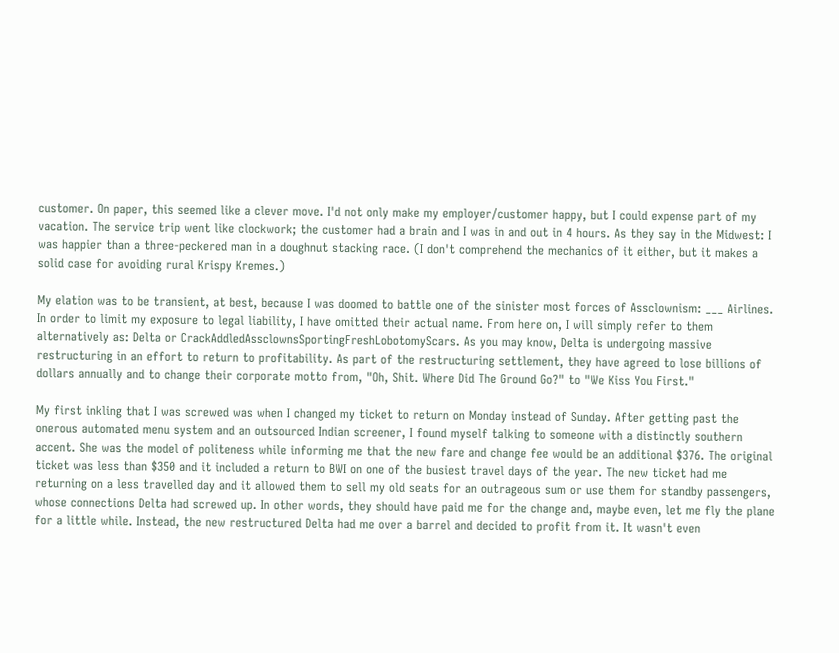customer. On paper, this seemed like a clever move. I'd not only make my employer/customer happy, but I could expense part of my vacation. The service trip went like clockwork; the customer had a brain and I was in and out in 4 hours. As they say in the Midwest: I was happier than a three-peckered man in a doughnut stacking race. (I don't comprehend the mechanics of it either, but it makes a solid case for avoiding rural Krispy Kremes.)

My elation was to be transient, at best, because I was doomed to battle one of the sinister most forces of Assclownism: ___ Airlines. In order to limit my exposure to legal liability, I have omitted their actual name. From here on, I will simply refer to them alternatively as: Delta or CrackAddledAssclownsSportingFreshLobotomyScars. As you may know, Delta is undergoing massive restructuring in an effort to return to profitability. As part of the restructuring settlement, they have agreed to lose billions of dollars annually and to change their corporate motto from, "Oh, Shit. Where Did The Ground Go?" to "We Kiss You First."

My first inkling that I was screwed was when I changed my ticket to return on Monday instead of Sunday. After getting past the onerous automated menu system and an outsourced Indian screener, I found myself talking to someone with a distinctly southern accent. She was the model of politeness while informing me that the new fare and change fee would be an additional $376. The original ticket was less than $350 and it included a return to BWI on one of the busiest travel days of the year. The new ticket had me returning on a less travelled day and it allowed them to sell my old seats for an outrageous sum or use them for standby passengers, whose connections Delta had screwed up. In other words, they should have paid me for the change and, maybe even, let me fly the plane for a little while. Instead, the new restructured Delta had me over a barrel and decided to profit from it. It wasn't even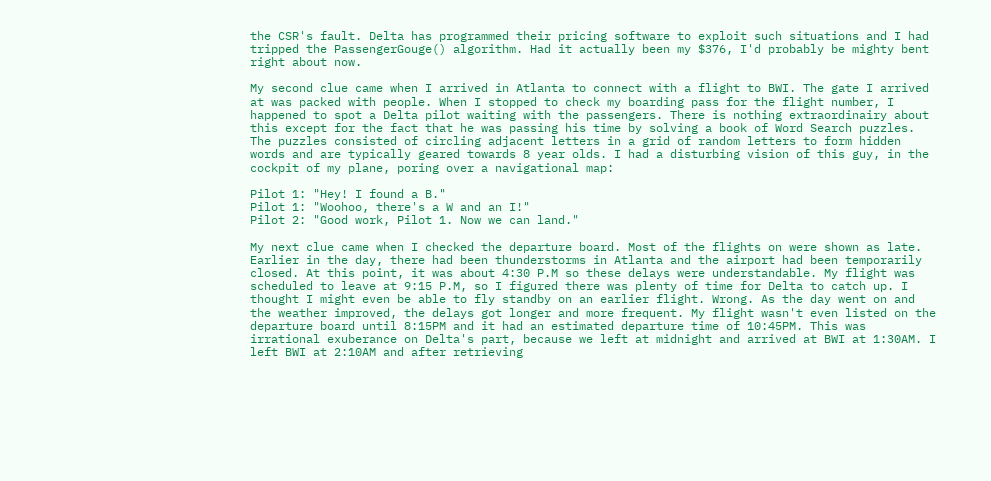the CSR's fault. Delta has programmed their pricing software to exploit such situations and I had tripped the PassengerGouge() algorithm. Had it actually been my $376, I'd probably be mighty bent right about now.

My second clue came when I arrived in Atlanta to connect with a flight to BWI. The gate I arrived at was packed with people. When I stopped to check my boarding pass for the flight number, I happened to spot a Delta pilot waiting with the passengers. There is nothing extraordinairy about this except for the fact that he was passing his time by solving a book of Word Search puzzles. The puzzles consisted of circling adjacent letters in a grid of random letters to form hidden words and are typically geared towards 8 year olds. I had a disturbing vision of this guy, in the cockpit of my plane, poring over a navigational map:

Pilot 1: "Hey! I found a B."
Pilot 1: "Woohoo, there's a W and an I!"
Pilot 2: "Good work, Pilot 1. Now we can land."

My next clue came when I checked the departure board. Most of the flights on were shown as late. Earlier in the day, there had been thunderstorms in Atlanta and the airport had been temporarily closed. At this point, it was about 4:30 P.M so these delays were understandable. My flight was scheduled to leave at 9:15 P.M, so I figured there was plenty of time for Delta to catch up. I thought I might even be able to fly standby on an earlier flight. Wrong. As the day went on and the weather improved, the delays got longer and more frequent. My flight wasn't even listed on the departure board until 8:15PM and it had an estimated departure time of 10:45PM. This was irrational exuberance on Delta's part, because we left at midnight and arrived at BWI at 1:30AM. I left BWI at 2:10AM and after retrieving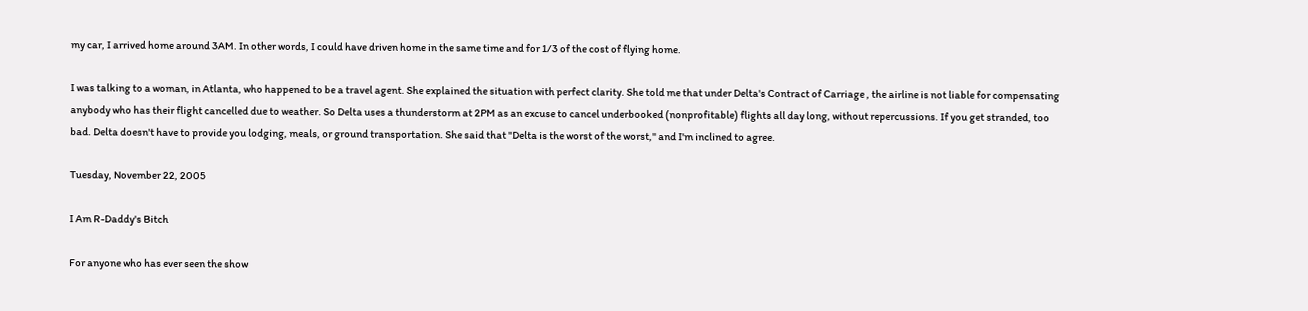my car, I arrived home around 3AM. In other words, I could have driven home in the same time and for 1/3 of the cost of flying home.

I was talking to a woman, in Atlanta, who happened to be a travel agent. She explained the situation with perfect clarity. She told me that under Delta's Contract of Carriage , the airline is not liable for compensating anybody who has their flight cancelled due to weather. So Delta uses a thunderstorm at 2PM as an excuse to cancel underbooked (nonprofitable) flights all day long, without repercussions. If you get stranded, too bad. Delta doesn't have to provide you lodging, meals, or ground transportation. She said that "Delta is the worst of the worst," and I'm inclined to agree.

Tuesday, November 22, 2005

I Am R-Daddy's Bitch

For anyone who has ever seen the show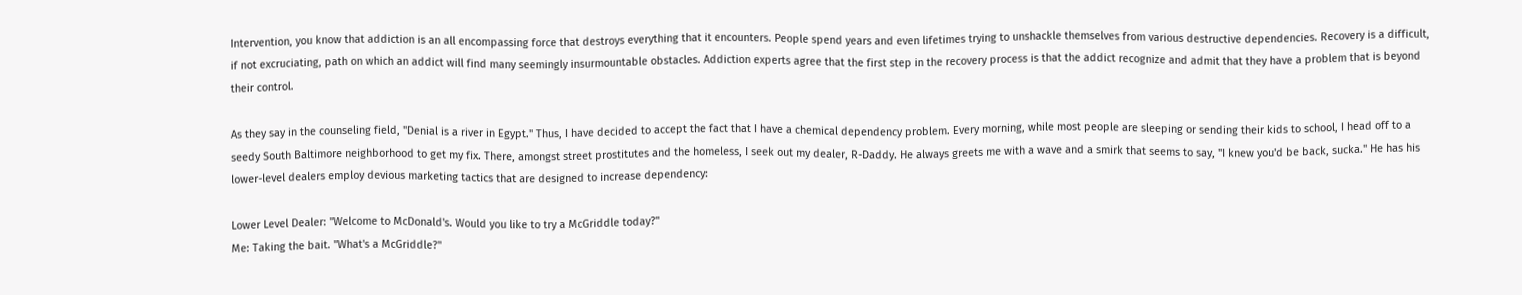Intervention, you know that addiction is an all encompassing force that destroys everything that it encounters. People spend years and even lifetimes trying to unshackle themselves from various destructive dependencies. Recovery is a difficult, if not excruciating, path on which an addict will find many seemingly insurmountable obstacles. Addiction experts agree that the first step in the recovery process is that the addict recognize and admit that they have a problem that is beyond their control.

As they say in the counseling field, "Denial is a river in Egypt." Thus, I have decided to accept the fact that I have a chemical dependency problem. Every morning, while most people are sleeping or sending their kids to school, I head off to a seedy South Baltimore neighborhood to get my fix. There, amongst street prostitutes and the homeless, I seek out my dealer, R-Daddy. He always greets me with a wave and a smirk that seems to say, "I knew you'd be back, sucka." He has his lower-level dealers employ devious marketing tactics that are designed to increase dependency:

Lower Level Dealer: "Welcome to McDonald's. Would you like to try a McGriddle today?"
Me: Taking the bait. "What's a McGriddle?"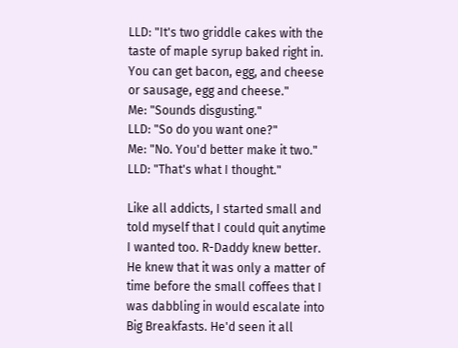LLD: "It's two griddle cakes with the taste of maple syrup baked right in. You can get bacon, egg, and cheese or sausage, egg and cheese."
Me: "Sounds disgusting."
LLD: "So do you want one?"
Me: "No. You'd better make it two."
LLD: "That's what I thought."

Like all addicts, I started small and told myself that I could quit anytime I wanted too. R-Daddy knew better. He knew that it was only a matter of time before the small coffees that I was dabbling in would escalate into Big Breakfasts. He'd seen it all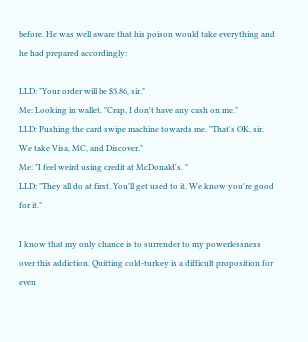before. He was well aware that his poison would take everything and he had prepared accordingly:

LLD: "Your order will be $3.86, sir."
Me: Looking in wallet. "Crap, I don't have any cash on me."
LLD: Pushing the card swipe machine towards me. "That's OK, sir. We take Visa, MC, and Discover."
Me: "I feel weird using credit at McDonald's. "
LLD: "They all do at first. You'll get used to it. We know you're good for it."

I know that my only chance is to surrender to my powerlessness over this addiction. Quitting cold-turkey is a difficult proposition for even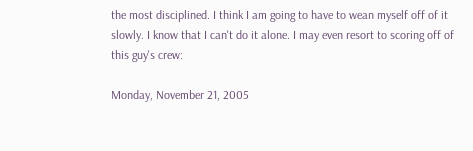the most disciplined. I think I am going to have to wean myself off of it slowly. I know that I can't do it alone. I may even resort to scoring off of this guy's crew:

Monday, November 21, 2005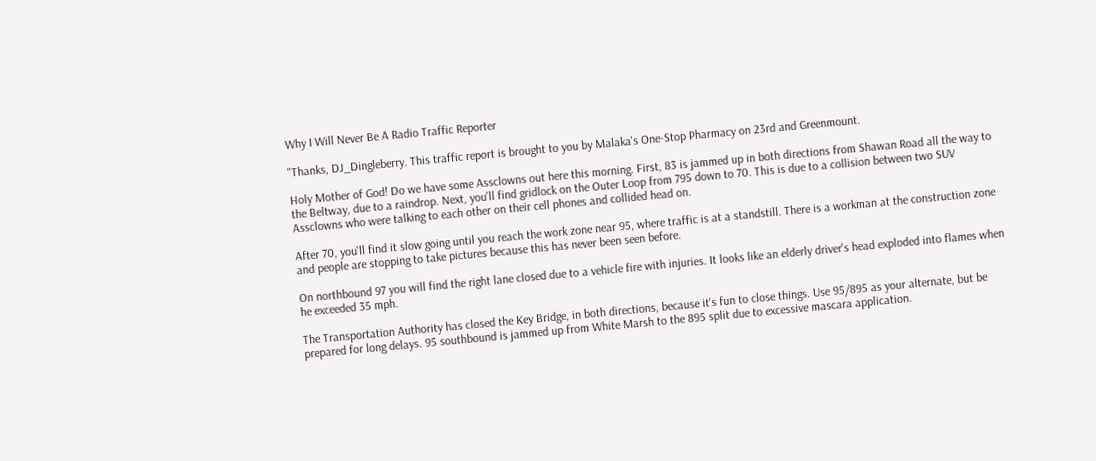Why I Will Never Be A Radio Traffic Reporter

"Thanks, DJ_Dingleberry. This traffic report is brought to you by Malaka's One-Stop Pharmacy on 23rd and Greenmount.

Holy Mother of God! Do we have some Assclowns out here this morning. First, 83 is jammed up in both directions from Shawan Road all the way to the Beltway, due to a raindrop. Next, you'll find gridlock on the Outer Loop from 795 down to 70. This is due to a collision between two SUV Assclowns who were talking to each other on their cell phones and collided head on.

After 70, you'll find it slow going until you reach the work zone near 95, where traffic is at a standstill. There is a workman at the construction zone and people are stopping to take pictures because this has never been seen before.

On northbound 97 you will find the right lane closed due to a vehicle fire with injuries. It looks like an elderly driver's head exploded into flames when he exceeded 35 mph.

The Transportation Authority has closed the Key Bridge, in both directions, because it's fun to close things. Use 95/895 as your alternate, but be prepared for long delays. 95 southbound is jammed up from White Marsh to the 895 split due to excessive mascara application.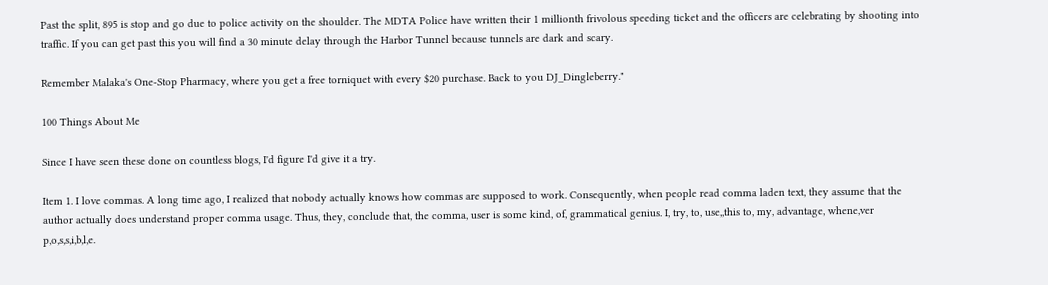Past the split, 895 is stop and go due to police activity on the shoulder. The MDTA Police have written their 1 millionth frivolous speeding ticket and the officers are celebrating by shooting into traffic. If you can get past this you will find a 30 minute delay through the Harbor Tunnel because tunnels are dark and scary.

Remember Malaka's One-Stop Pharmacy, where you get a free torniquet with every $20 purchase. Back to you DJ_Dingleberry."

100 Things About Me

Since I have seen these done on countless blogs, I'd figure I'd give it a try.

Item 1. I love commas. A long time ago, I realized that nobody actually knows how commas are supposed to work. Consequently, when people read comma laden text, they assume that the author actually does understand proper comma usage. Thus, they, conclude that, the comma, user is some kind, of, grammatical genius. I, try, to, use,,this to, my, advantage, whene,ver p,o,s,s,i,b,l,e.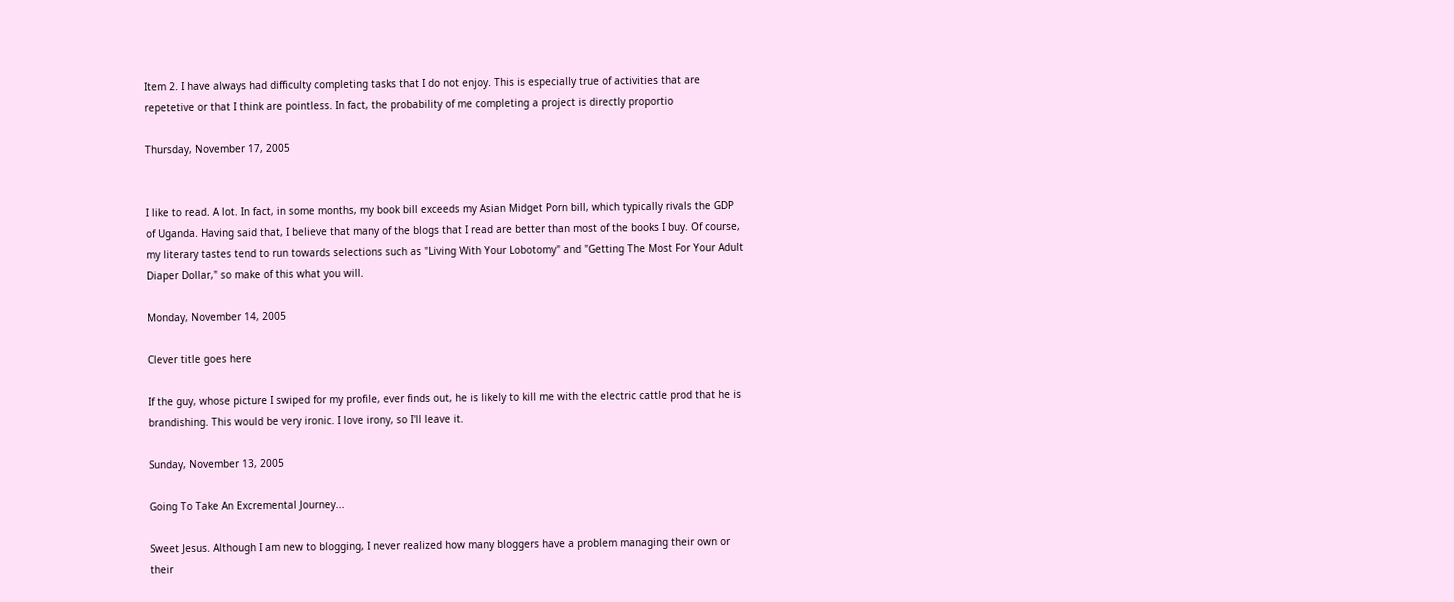Item 2. I have always had difficulty completing tasks that I do not enjoy. This is especially true of activities that are repetetive or that I think are pointless. In fact, the probability of me completing a project is directly proportio

Thursday, November 17, 2005


I like to read. A lot. In fact, in some months, my book bill exceeds my Asian Midget Porn bill, which typically rivals the GDP of Uganda. Having said that, I believe that many of the blogs that I read are better than most of the books I buy. Of course, my literary tastes tend to run towards selections such as "Living With Your Lobotomy" and "Getting The Most For Your Adult Diaper Dollar," so make of this what you will.

Monday, November 14, 2005

Clever title goes here

If the guy, whose picture I swiped for my profile, ever finds out, he is likely to kill me with the electric cattle prod that he is brandishing. This would be very ironic. I love irony, so I'll leave it.

Sunday, November 13, 2005

Going To Take An Excremental Journey...

Sweet Jesus. Although I am new to blogging, I never realized how many bloggers have a problem managing their own or their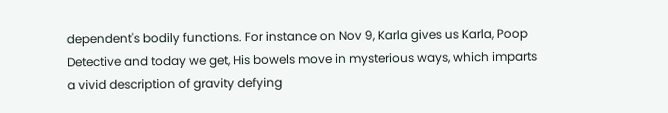dependent's bodily functions. For instance on Nov 9, Karla gives us Karla, Poop Detective and today we get, His bowels move in mysterious ways, which imparts a vivid description of gravity defying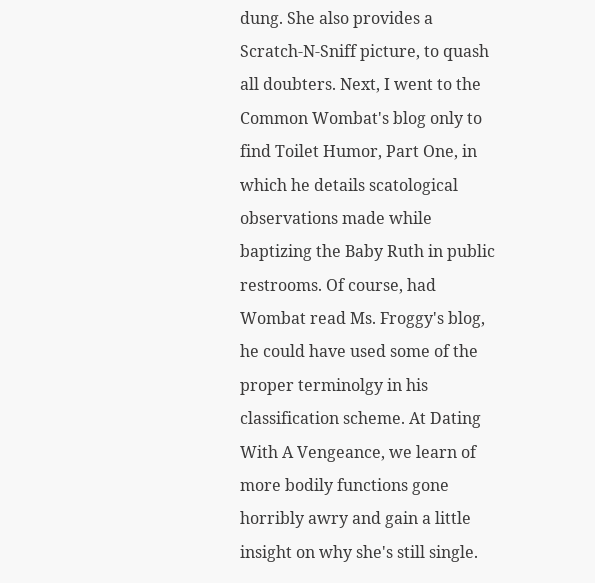dung. She also provides a Scratch-N-Sniff picture, to quash all doubters. Next, I went to the Common Wombat's blog only to find Toilet Humor, Part One, in which he details scatological observations made while baptizing the Baby Ruth in public restrooms. Of course, had Wombat read Ms. Froggy's blog, he could have used some of the proper terminolgy in his classification scheme. At Dating With A Vengeance, we learn of more bodily functions gone horribly awry and gain a little insight on why she's still single.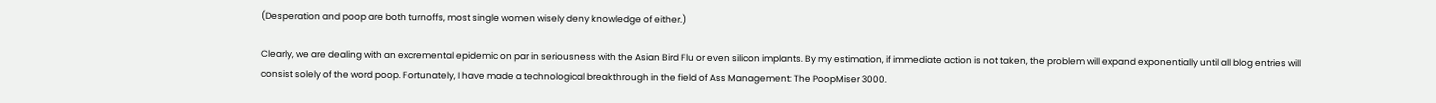(Desperation and poop are both turnoffs, most single women wisely deny knowledge of either.)

Clearly, we are dealing with an excremental epidemic on par in seriousness with the Asian Bird Flu or even silicon implants. By my estimation, if immediate action is not taken, the problem will expand exponentially until all blog entries will consist solely of the word poop. Fortunately, I have made a technological breakthrough in the field of Ass Management: The PoopMiser 3000.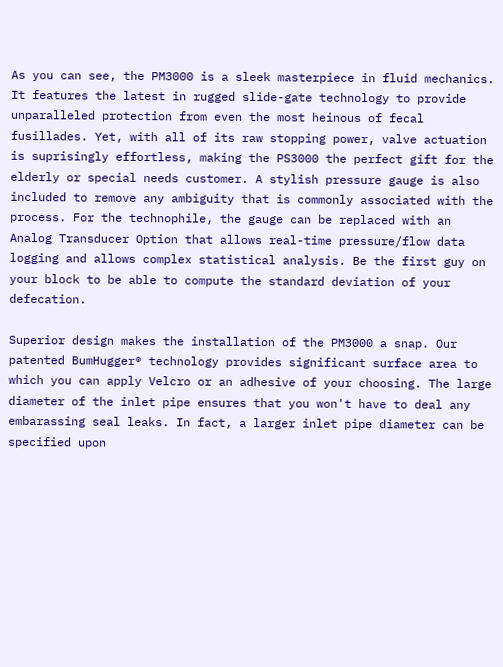As you can see, the PM3000 is a sleek masterpiece in fluid mechanics. It features the latest in rugged slide-gate technology to provide unparalleled protection from even the most heinous of fecal fusillades. Yet, with all of its raw stopping power, valve actuation is suprisingly effortless, making the PS3000 the perfect gift for the elderly or special needs customer. A stylish pressure gauge is also included to remove any ambiguity that is commonly associated with the process. For the technophile, the gauge can be replaced with an Analog Transducer Option that allows real-time pressure/flow data logging and allows complex statistical analysis. Be the first guy on your block to be able to compute the standard deviation of your defecation.

Superior design makes the installation of the PM3000 a snap. Our patented BumHugger® technology provides significant surface area to which you can apply Velcro or an adhesive of your choosing. The large diameter of the inlet pipe ensures that you won't have to deal any embarassing seal leaks. In fact, a larger inlet pipe diameter can be specified upon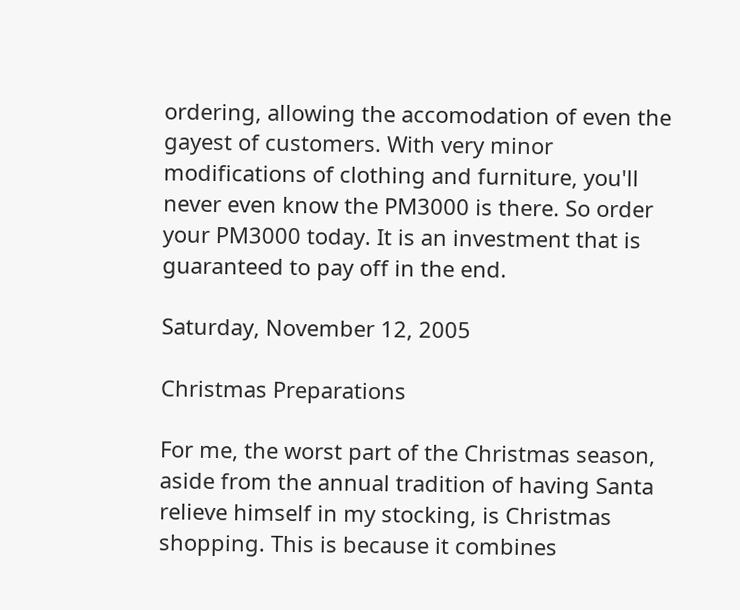ordering, allowing the accomodation of even the gayest of customers. With very minor modifications of clothing and furniture, you'll never even know the PM3000 is there. So order your PM3000 today. It is an investment that is guaranteed to pay off in the end.

Saturday, November 12, 2005

Christmas Preparations

For me, the worst part of the Christmas season, aside from the annual tradition of having Santa relieve himself in my stocking, is Christmas shopping. This is because it combines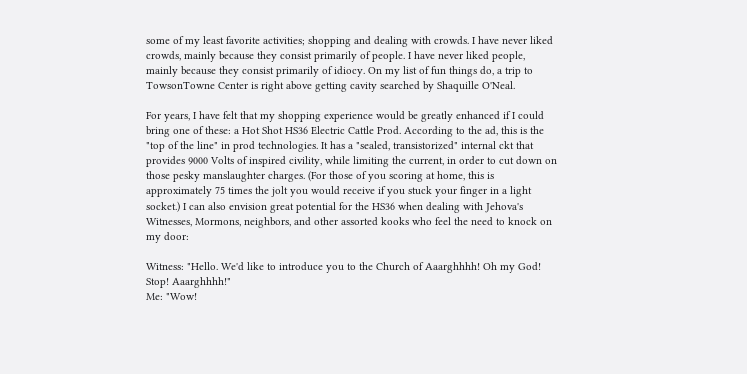some of my least favorite activities; shopping and dealing with crowds. I have never liked crowds, mainly because they consist primarily of people. I have never liked people, mainly because they consist primarily of idiocy. On my list of fun things do, a trip to TowsonTowne Center is right above getting cavity searched by Shaquille O'Neal.

For years, I have felt that my shopping experience would be greatly enhanced if I could bring one of these: a Hot Shot HS36 Electric Cattle Prod. According to the ad, this is the "top of the line" in prod technologies. It has a "sealed, transistorized" internal ckt that provides 9000 Volts of inspired civility, while limiting the current, in order to cut down on those pesky manslaughter charges. (For those of you scoring at home, this is approximately 75 times the jolt you would receive if you stuck your finger in a light socket.) I can also envision great potential for the HS36 when dealing with Jehova's Witnesses, Mormons, neighbors, and other assorted kooks who feel the need to knock on my door:

Witness: "Hello. We'd like to introduce you to the Church of Aaarghhhh! Oh my God! Stop! Aaarghhhh!"
Me: "Wow!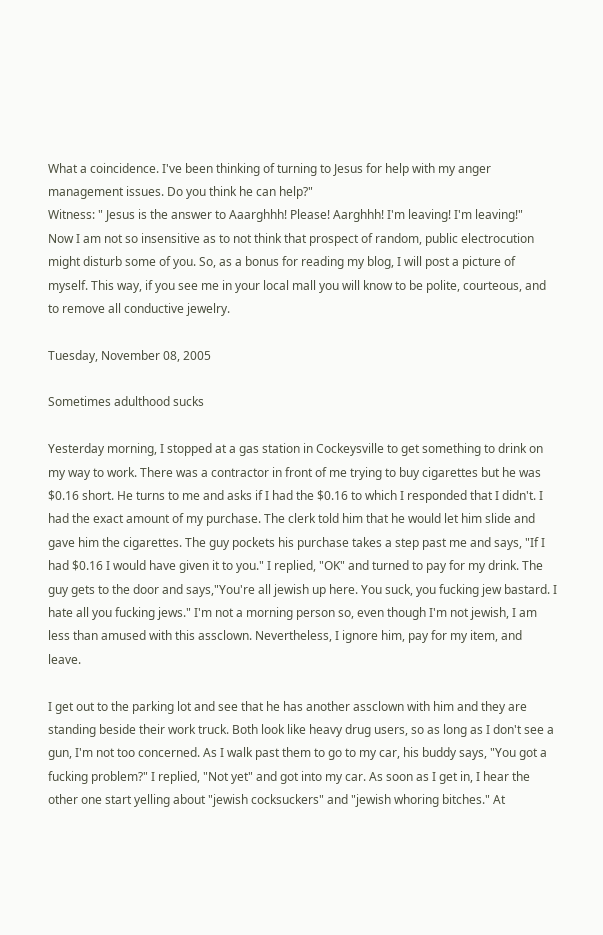What a coincidence. I've been thinking of turning to Jesus for help with my anger management issues. Do you think he can help?"
Witness: " Jesus is the answer to Aaarghhh! Please! Aarghhh! I'm leaving! I'm leaving!"
Now I am not so insensitive as to not think that prospect of random, public electrocution might disturb some of you. So, as a bonus for reading my blog, I will post a picture of myself. This way, if you see me in your local mall you will know to be polite, courteous, and to remove all conductive jewelry.

Tuesday, November 08, 2005

Sometimes adulthood sucks

Yesterday morning, I stopped at a gas station in Cockeysville to get something to drink on my way to work. There was a contractor in front of me trying to buy cigarettes but he was $0.16 short. He turns to me and asks if I had the $0.16 to which I responded that I didn't. I had the exact amount of my purchase. The clerk told him that he would let him slide and gave him the cigarettes. The guy pockets his purchase takes a step past me and says, "If I had $0.16 I would have given it to you." I replied, "OK" and turned to pay for my drink. The guy gets to the door and says,"You're all jewish up here. You suck, you fucking jew bastard. I hate all you fucking jews." I'm not a morning person so, even though I'm not jewish, I am less than amused with this assclown. Nevertheless, I ignore him, pay for my item, and leave.

I get out to the parking lot and see that he has another assclown with him and they are standing beside their work truck. Both look like heavy drug users, so as long as I don't see a gun, I'm not too concerned. As I walk past them to go to my car, his buddy says, "You got a fucking problem?" I replied, "Not yet" and got into my car. As soon as I get in, I hear the other one start yelling about "jewish cocksuckers" and "jewish whoring bitches." At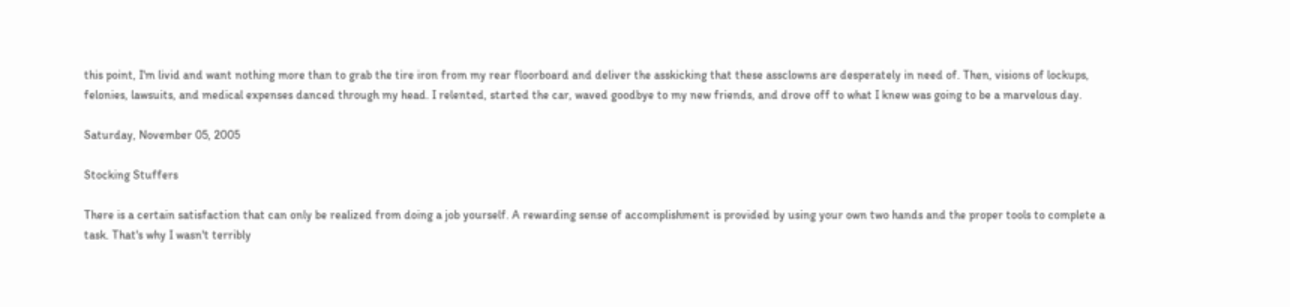this point, I'm livid and want nothing more than to grab the tire iron from my rear floorboard and deliver the asskicking that these assclowns are desperately in need of. Then, visions of lockups, felonies, lawsuits, and medical expenses danced through my head. I relented, started the car, waved goodbye to my new friends, and drove off to what I knew was going to be a marvelous day.

Saturday, November 05, 2005

Stocking Stuffers

There is a certain satisfaction that can only be realized from doing a job yourself. A rewarding sense of accomplishment is provided by using your own two hands and the proper tools to complete a task. That's why I wasn't terribly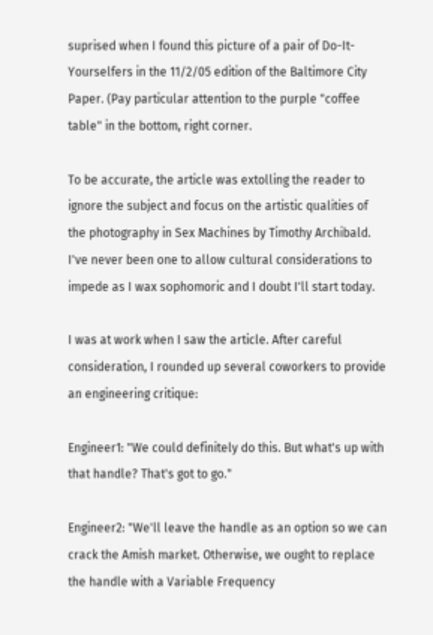suprised when I found this picture of a pair of Do-It-Yourselfers in the 11/2/05 edition of the Baltimore City Paper. (Pay particular attention to the purple "coffee table" in the bottom, right corner.

To be accurate, the article was extolling the reader to ignore the subject and focus on the artistic qualities of the photography in Sex Machines by Timothy Archibald. I've never been one to allow cultural considerations to impede as I wax sophomoric and I doubt I'll start today.

I was at work when I saw the article. After careful consideration, I rounded up several coworkers to provide an engineering critique:

Engineer1: "We could definitely do this. But what's up with that handle? That's got to go."

Engineer2: "We'll leave the handle as an option so we can crack the Amish market. Otherwise, we ought to replace the handle with a Variable Frequency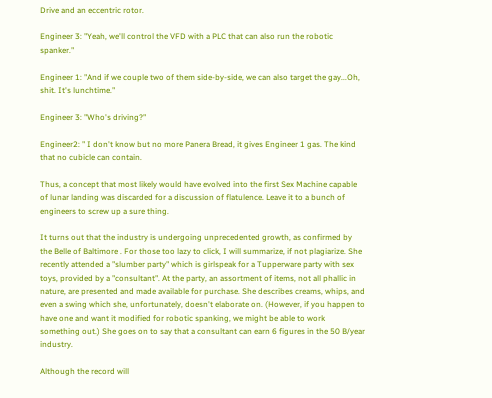Drive and an eccentric rotor.

Engineer 3: "Yeah, we'll control the VFD with a PLC that can also run the robotic spanker."

Engineer 1: "And if we couple two of them side-by-side, we can also target the gay...Oh, shit. It's lunchtime."

Engineer 3: "Who's driving?"

Engineer2: " I don't know but no more Panera Bread, it gives Engineer 1 gas. The kind that no cubicle can contain.

Thus, a concept that most likely would have evolved into the first Sex Machine capable of lunar landing was discarded for a discussion of flatulence. Leave it to a bunch of engineers to screw up a sure thing.

It turns out that the industry is undergoing unprecedented growth, as confirmed by the Belle of Baltimore . For those too lazy to click, I will summarize, if not plagiarize. She recently attended a "slumber party" which is girlspeak for a Tupperware party with sex toys, provided by a "consultant". At the party, an assortment of items, not all phallic in nature, are presented and made available for purchase. She describes creams, whips, and even a swing which she, unfortunately, doesn't elaborate on. (However, if you happen to have one and want it modified for robotic spanking, we might be able to work something out.) She goes on to say that a consultant can earn 6 figures in the 50 B/year industry.

Although the record will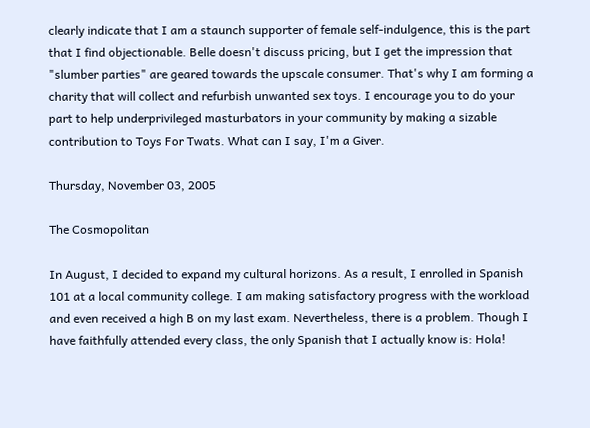clearly indicate that I am a staunch supporter of female self-indulgence, this is the part that I find objectionable. Belle doesn't discuss pricing, but I get the impression that "slumber parties" are geared towards the upscale consumer. That's why I am forming a charity that will collect and refurbish unwanted sex toys. I encourage you to do your part to help underprivileged masturbators in your community by making a sizable contribution to Toys For Twats. What can I say, I'm a Giver.

Thursday, November 03, 2005

The Cosmopolitan

In August, I decided to expand my cultural horizons. As a result, I enrolled in Spanish 101 at a local community college. I am making satisfactory progress with the workload and even received a high B on my last exam. Nevertheless, there is a problem. Though I have faithfully attended every class, the only Spanish that I actually know is: Hola!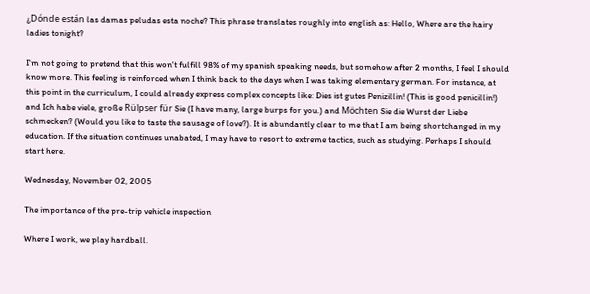¿Dónde están las damas peludas esta noche? This phrase translates roughly into english as: Hello, Where are the hairy ladies tonight?

I'm not going to pretend that this won't fulfill 98% of my spanish speaking needs, but somehow after 2 months, I feel I should know more. This feeling is reinforced when I think back to the days when I was taking elementary german. For instance, at this point in the curriculum, I could already express complex concepts like: Dies ist gutes Penizillin! (This is good penicillin!) and Ich habe viele, große Rülpser für Sie (I have many, large burps for you.) and Möchten Sie die Wurst der Liebe schmecken? (Would you like to taste the sausage of love?). It is abundantly clear to me that I am being shortchanged in my education. If the situation continues unabated, I may have to resort to extreme tactics, such as studying. Perhaps I should start here.

Wednesday, November 02, 2005

The importance of the pre-trip vehicle inspection

Where I work, we play hardball.